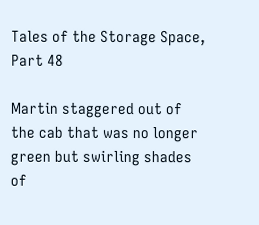Tales of the Storage Space, Part 48

Martin staggered out of the cab that was no longer green but swirling shades of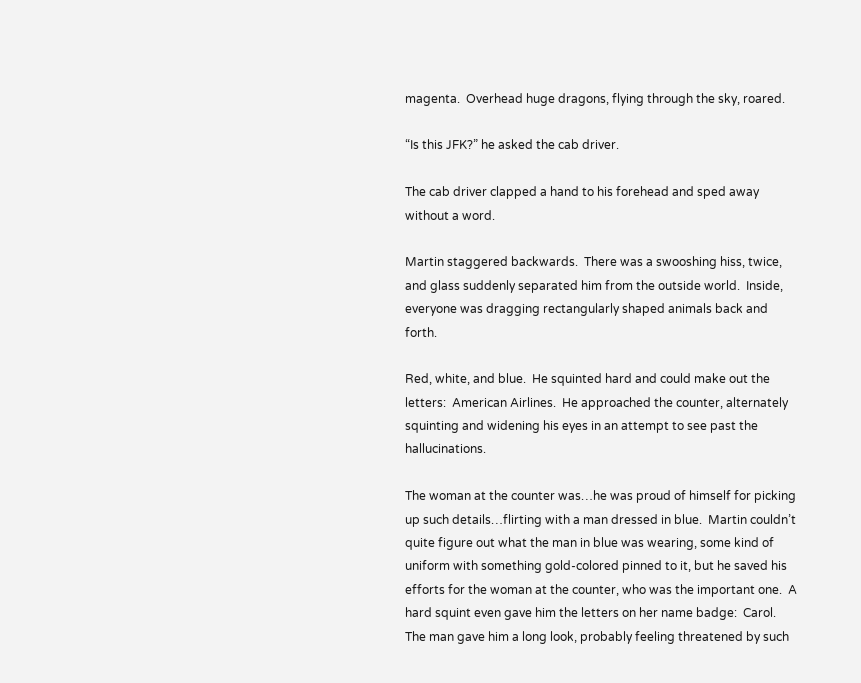magenta.  Overhead huge dragons, flying through the sky, roared.

“Is this JFK?” he asked the cab driver.

The cab driver clapped a hand to his forehead and sped away without a word.

Martin staggered backwards.  There was a swooshing hiss, twice, and glass suddenly separated him from the outside world.  Inside, everyone was dragging rectangularly shaped animals back and forth.

Red, white, and blue.  He squinted hard and could make out the letters:  American Airlines.  He approached the counter, alternately squinting and widening his eyes in an attempt to see past the hallucinations.

The woman at the counter was…he was proud of himself for picking up such details…flirting with a man dressed in blue.  Martin couldn’t quite figure out what the man in blue was wearing, some kind of uniform with something gold-colored pinned to it, but he saved his efforts for the woman at the counter, who was the important one.  A hard squint even gave him the letters on her name badge:  Carol.  The man gave him a long look, probably feeling threatened by such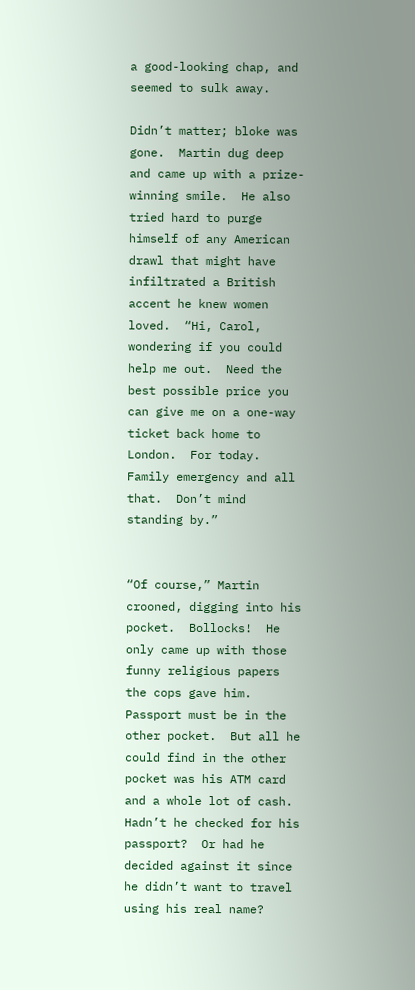a good-looking chap, and seemed to sulk away.

Didn’t matter; bloke was gone.  Martin dug deep and came up with a prize-winning smile.  He also tried hard to purge himself of any American drawl that might have infiltrated a British accent he knew women loved.  “Hi, Carol, wondering if you could help me out.  Need the best possible price you can give me on a one-way ticket back home to London.  For today.  Family emergency and all that.  Don’t mind standing by.”


“Of course,” Martin crooned, digging into his pocket.  Bollocks!  He only came up with those funny religious papers the cops gave him.  Passport must be in the other pocket.  But all he could find in the other pocket was his ATM card and a whole lot of cash.  Hadn’t he checked for his passport?  Or had he decided against it since he didn’t want to travel using his real name?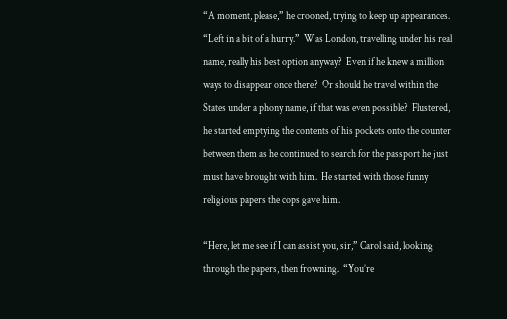“A moment, please,” he crooned, trying to keep up appearances.  “Left in a bit of a hurry.”  Was London, travelling under his real name, really his best option anyway?  Even if he knew a million ways to disappear once there?  Or should he travel within the States under a phony name, if that was even possible?  Flustered, he started emptying the contents of his pockets onto the counter between them as he continued to search for the passport he just must have brought with him.  He started with those funny religious papers the cops gave him.

“Here, let me see if I can assist you, sir,” Carol said, looking through the papers, then frowning.  “You’re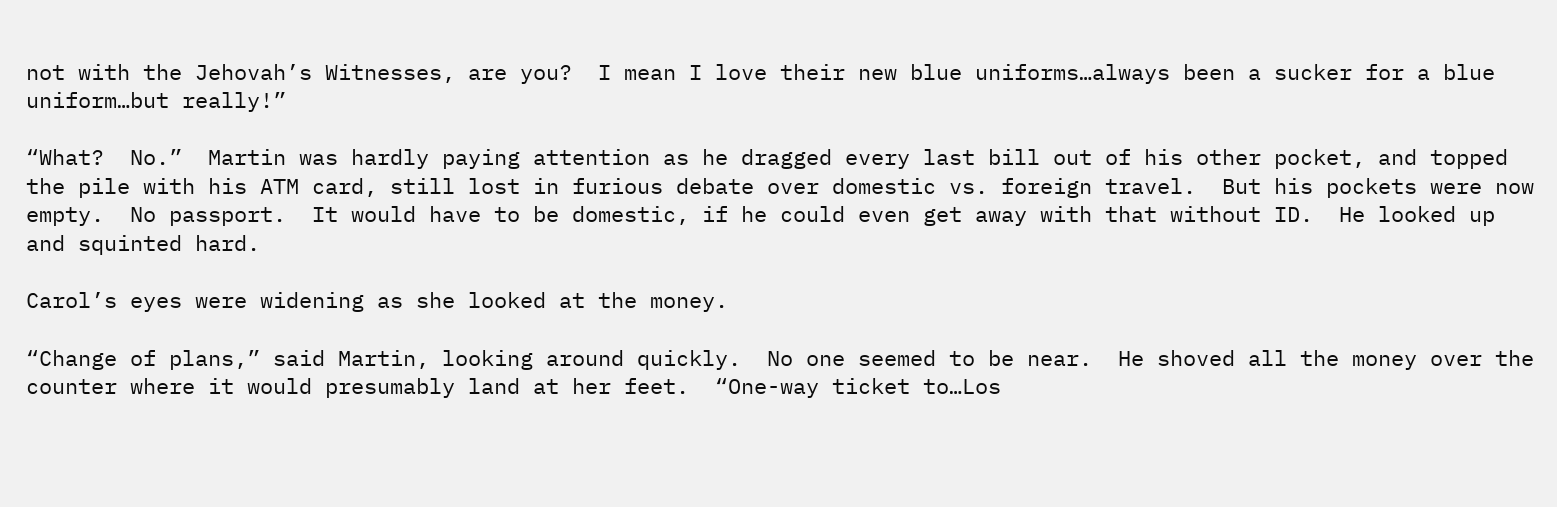not with the Jehovah’s Witnesses, are you?  I mean I love their new blue uniforms…always been a sucker for a blue uniform…but really!”

“What?  No.”  Martin was hardly paying attention as he dragged every last bill out of his other pocket, and topped the pile with his ATM card, still lost in furious debate over domestic vs. foreign travel.  But his pockets were now empty.  No passport.  It would have to be domestic, if he could even get away with that without ID.  He looked up and squinted hard.

Carol’s eyes were widening as she looked at the money.

“Change of plans,” said Martin, looking around quickly.  No one seemed to be near.  He shoved all the money over the counter where it would presumably land at her feet.  “One-way ticket to…Los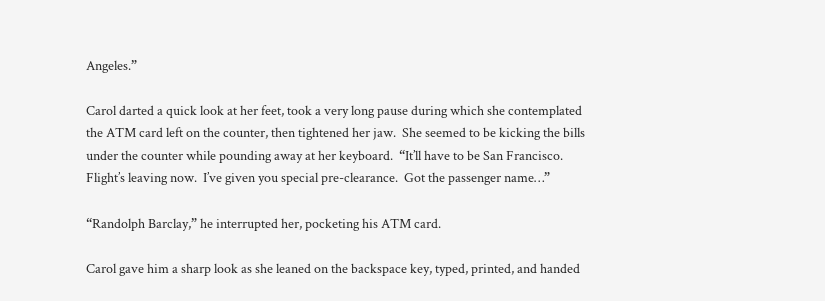Angeles.”

Carol darted a quick look at her feet, took a very long pause during which she contemplated the ATM card left on the counter, then tightened her jaw.  She seemed to be kicking the bills under the counter while pounding away at her keyboard.  “It’ll have to be San Francisco.  Flight’s leaving now.  I’ve given you special pre-clearance.  Got the passenger name…”

“Randolph Barclay,” he interrupted her, pocketing his ATM card.

Carol gave him a sharp look as she leaned on the backspace key, typed, printed, and handed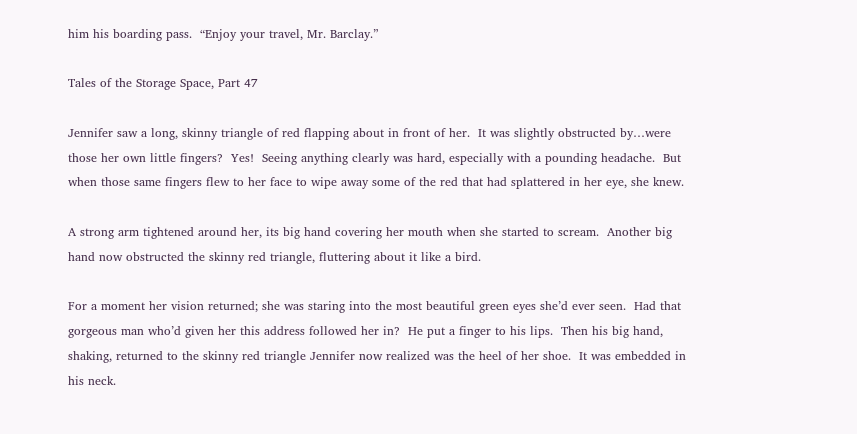him his boarding pass.  “Enjoy your travel, Mr. Barclay.”

Tales of the Storage Space, Part 47

Jennifer saw a long, skinny triangle of red flapping about in front of her.  It was slightly obstructed by…were those her own little fingers?  Yes!  Seeing anything clearly was hard, especially with a pounding headache.  But when those same fingers flew to her face to wipe away some of the red that had splattered in her eye, she knew.

A strong arm tightened around her, its big hand covering her mouth when she started to scream.  Another big hand now obstructed the skinny red triangle, fluttering about it like a bird.

For a moment her vision returned; she was staring into the most beautiful green eyes she’d ever seen.  Had that gorgeous man who’d given her this address followed her in?  He put a finger to his lips.  Then his big hand, shaking, returned to the skinny red triangle Jennifer now realized was the heel of her shoe.  It was embedded in his neck.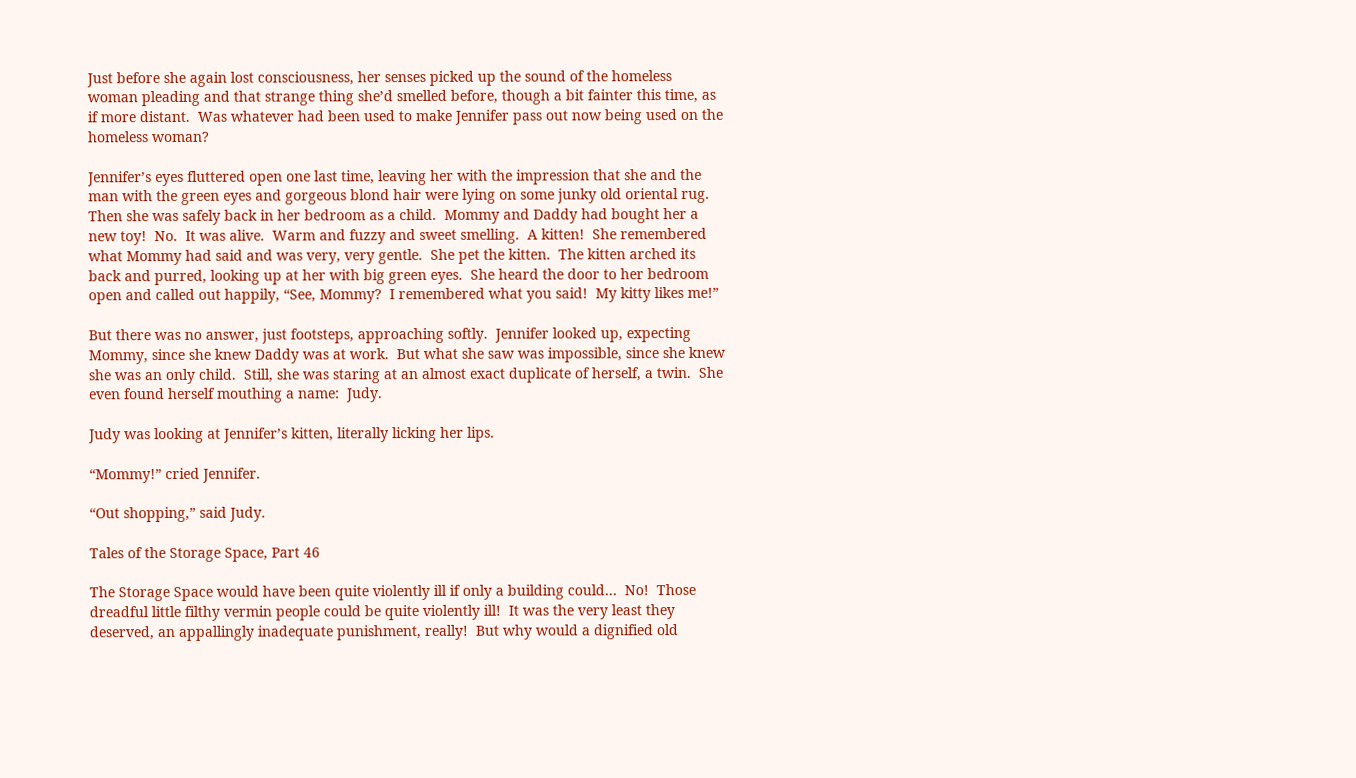Just before she again lost consciousness, her senses picked up the sound of the homeless woman pleading and that strange thing she’d smelled before, though a bit fainter this time, as if more distant.  Was whatever had been used to make Jennifer pass out now being used on the homeless woman?

Jennifer’s eyes fluttered open one last time, leaving her with the impression that she and the man with the green eyes and gorgeous blond hair were lying on some junky old oriental rug.  Then she was safely back in her bedroom as a child.  Mommy and Daddy had bought her a new toy!  No.  It was alive.  Warm and fuzzy and sweet smelling.  A kitten!  She remembered what Mommy had said and was very, very gentle.  She pet the kitten.  The kitten arched its back and purred, looking up at her with big green eyes.  She heard the door to her bedroom open and called out happily, “See, Mommy?  I remembered what you said!  My kitty likes me!”

But there was no answer, just footsteps, approaching softly.  Jennifer looked up, expecting Mommy, since she knew Daddy was at work.  But what she saw was impossible, since she knew she was an only child.  Still, she was staring at an almost exact duplicate of herself, a twin.  She even found herself mouthing a name:  Judy.

Judy was looking at Jennifer’s kitten, literally licking her lips.

“Mommy!” cried Jennifer.

“Out shopping,” said Judy.

Tales of the Storage Space, Part 46

The Storage Space would have been quite violently ill if only a building could…  No!  Those dreadful little filthy vermin people could be quite violently ill!  It was the very least they deserved, an appallingly inadequate punishment, really!  But why would a dignified old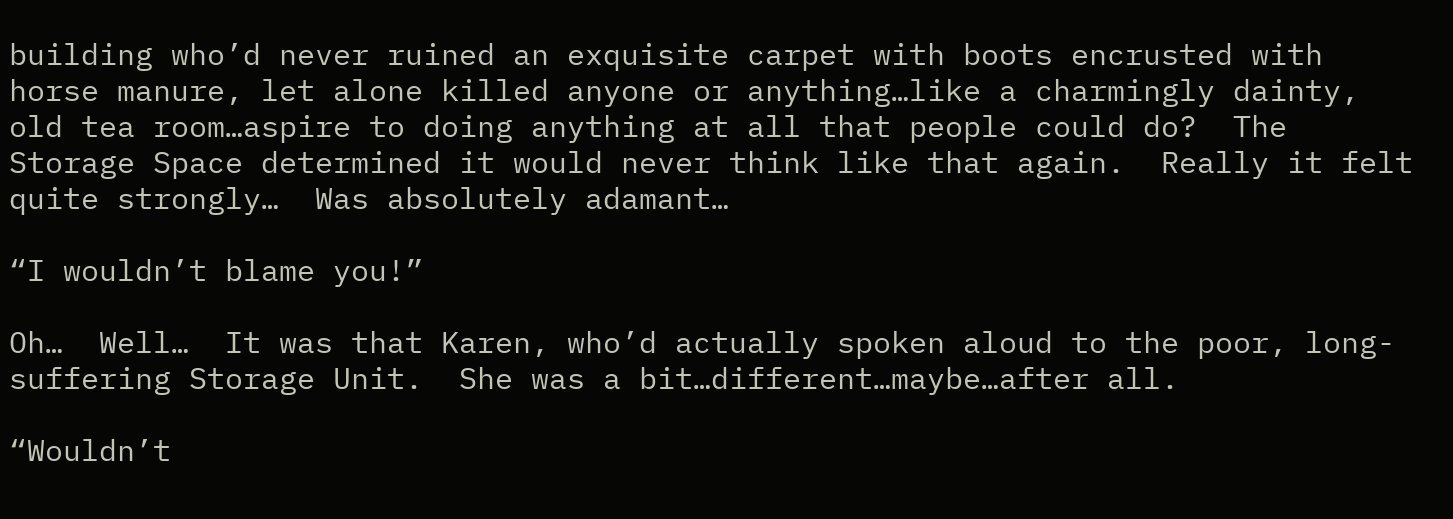building who’d never ruined an exquisite carpet with boots encrusted with horse manure, let alone killed anyone or anything…like a charmingly dainty, old tea room…aspire to doing anything at all that people could do?  The Storage Space determined it would never think like that again.  Really it felt quite strongly…  Was absolutely adamant…

“I wouldn’t blame you!”

Oh…  Well…  It was that Karen, who’d actually spoken aloud to the poor, long-suffering Storage Unit.  She was a bit…different…maybe…after all.

“Wouldn’t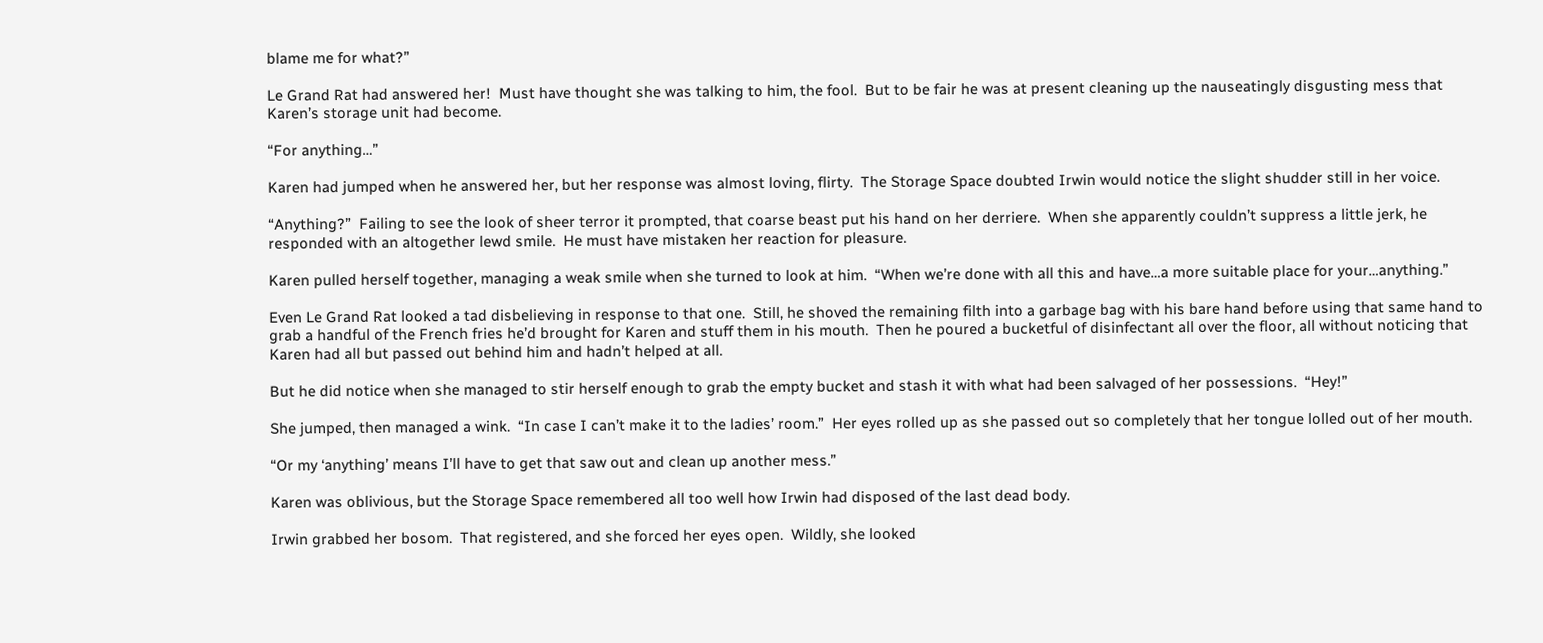blame me for what?”

Le Grand Rat had answered her!  Must have thought she was talking to him, the fool.  But to be fair he was at present cleaning up the nauseatingly disgusting mess that Karen’s storage unit had become.

“For anything…”

Karen had jumped when he answered her, but her response was almost loving, flirty.  The Storage Space doubted Irwin would notice the slight shudder still in her voice.

“Anything?”  Failing to see the look of sheer terror it prompted, that coarse beast put his hand on her derriere.  When she apparently couldn’t suppress a little jerk, he responded with an altogether lewd smile.  He must have mistaken her reaction for pleasure.

Karen pulled herself together, managing a weak smile when she turned to look at him.  “When we’re done with all this and have…a more suitable place for your…anything.”

Even Le Grand Rat looked a tad disbelieving in response to that one.  Still, he shoved the remaining filth into a garbage bag with his bare hand before using that same hand to grab a handful of the French fries he’d brought for Karen and stuff them in his mouth.  Then he poured a bucketful of disinfectant all over the floor, all without noticing that Karen had all but passed out behind him and hadn’t helped at all.

But he did notice when she managed to stir herself enough to grab the empty bucket and stash it with what had been salvaged of her possessions.  “Hey!”

She jumped, then managed a wink.  “In case I can’t make it to the ladies’ room.”  Her eyes rolled up as she passed out so completely that her tongue lolled out of her mouth.

“Or my ‘anything’ means I’ll have to get that saw out and clean up another mess.”

Karen was oblivious, but the Storage Space remembered all too well how Irwin had disposed of the last dead body.

Irwin grabbed her bosom.  That registered, and she forced her eyes open.  Wildly, she looked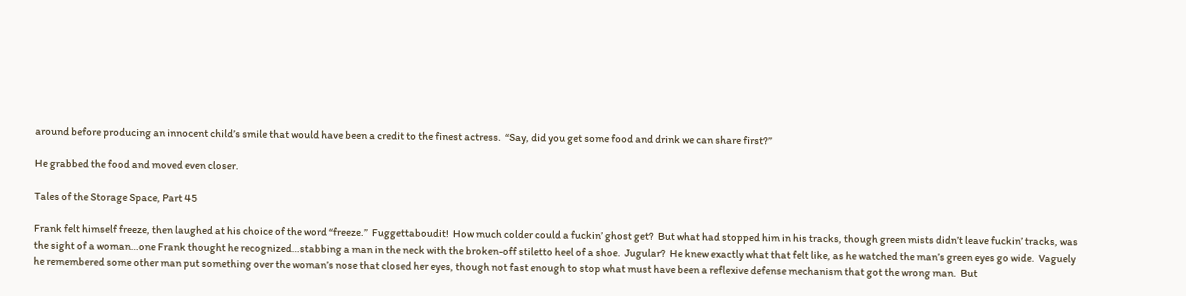around before producing an innocent child’s smile that would have been a credit to the finest actress.  “Say, did you get some food and drink we can share first?”

He grabbed the food and moved even closer.

Tales of the Storage Space, Part 45

Frank felt himself freeze, then laughed at his choice of the word “freeze.”  Fuggettaboudit!  How much colder could a fuckin’ ghost get?  But what had stopped him in his tracks, though green mists didn’t leave fuckin’ tracks, was the sight of a woman…one Frank thought he recognized…stabbing a man in the neck with the broken-off stiletto heel of a shoe.  Jugular?  He knew exactly what that felt like, as he watched the man’s green eyes go wide.  Vaguely he remembered some other man put something over the woman’s nose that closed her eyes, though not fast enough to stop what must have been a reflexive defense mechanism that got the wrong man.  But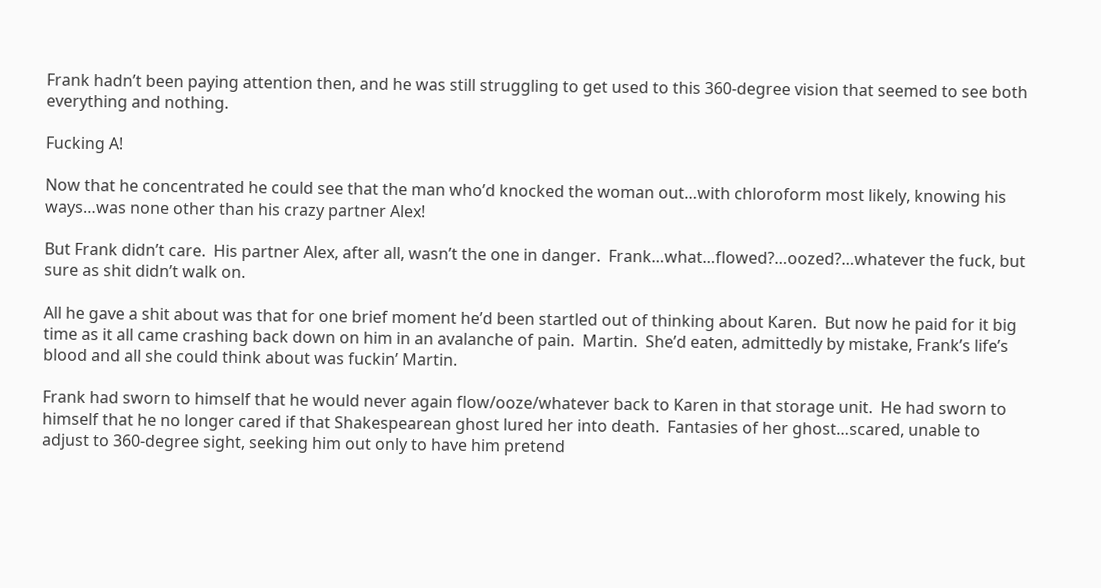Frank hadn’t been paying attention then, and he was still struggling to get used to this 360-degree vision that seemed to see both everything and nothing.

Fucking A!

Now that he concentrated he could see that the man who’d knocked the woman out…with chloroform most likely, knowing his ways…was none other than his crazy partner Alex!

But Frank didn’t care.  His partner Alex, after all, wasn’t the one in danger.  Frank…what…flowed?…oozed?…whatever the fuck, but sure as shit didn’t walk on.

All he gave a shit about was that for one brief moment he’d been startled out of thinking about Karen.  But now he paid for it big time as it all came crashing back down on him in an avalanche of pain.  Martin.  She’d eaten, admittedly by mistake, Frank’s life’s blood and all she could think about was fuckin’ Martin.

Frank had sworn to himself that he would never again flow/ooze/whatever back to Karen in that storage unit.  He had sworn to himself that he no longer cared if that Shakespearean ghost lured her into death.  Fantasies of her ghost…scared, unable to adjust to 360-degree sight, seeking him out only to have him pretend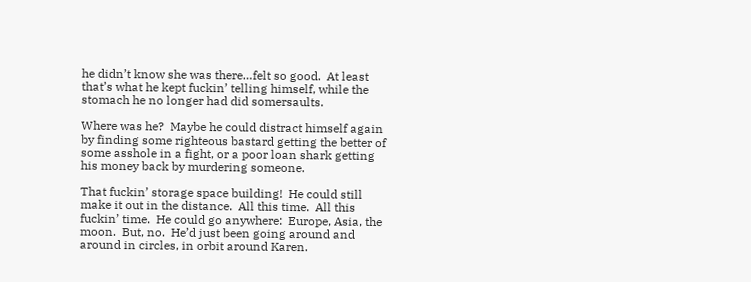he didn’t know she was there…felt so good.  At least that’s what he kept fuckin’ telling himself, while the stomach he no longer had did somersaults.

Where was he?  Maybe he could distract himself again by finding some righteous bastard getting the better of some asshole in a fight, or a poor loan shark getting his money back by murdering someone.

That fuckin’ storage space building!  He could still make it out in the distance.  All this time.  All this fuckin’ time.  He could go anywhere:  Europe, Asia, the moon.  But, no.  He’d just been going around and around in circles, in orbit around Karen.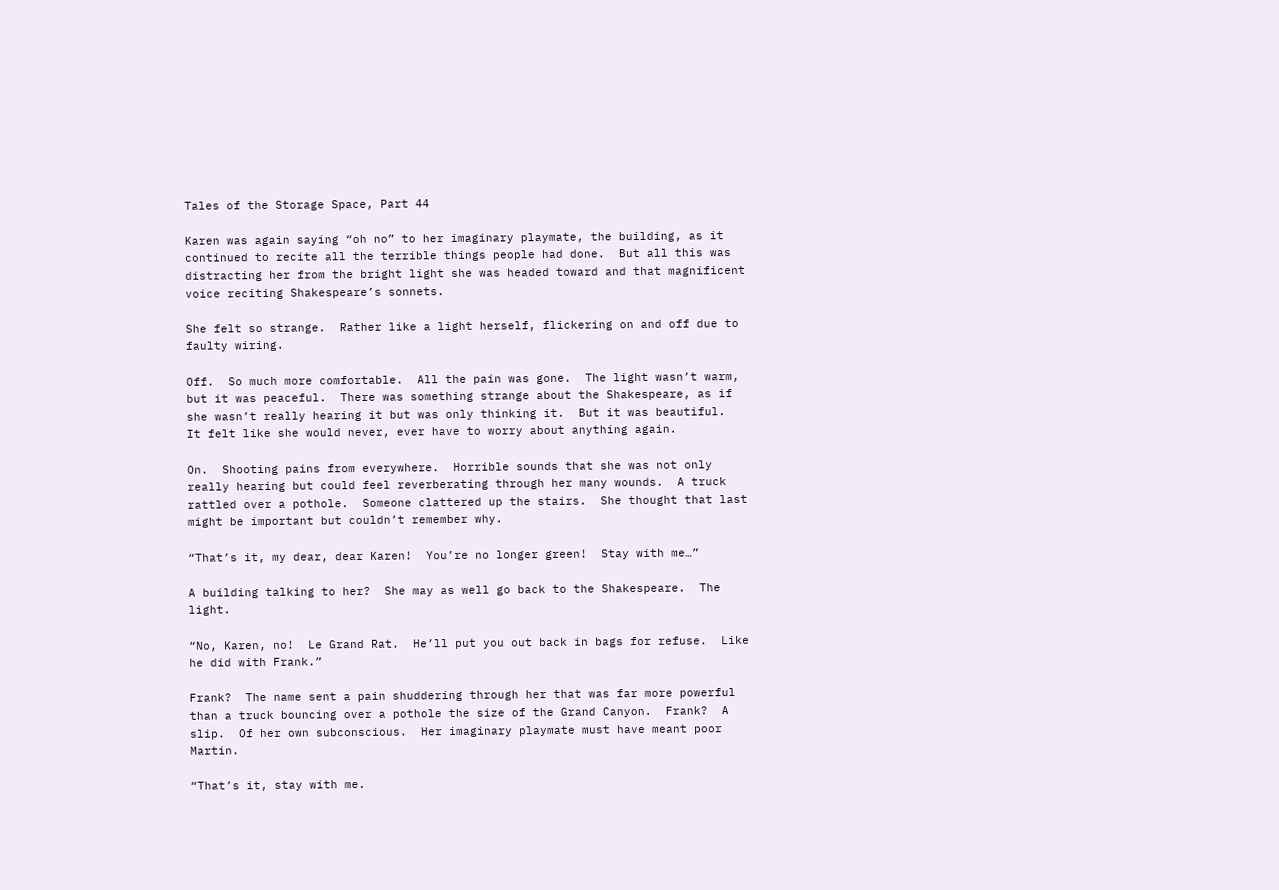Tales of the Storage Space, Part 44

Karen was again saying “oh no” to her imaginary playmate, the building, as it continued to recite all the terrible things people had done.  But all this was distracting her from the bright light she was headed toward and that magnificent voice reciting Shakespeare’s sonnets.

She felt so strange.  Rather like a light herself, flickering on and off due to faulty wiring.

Off.  So much more comfortable.  All the pain was gone.  The light wasn’t warm, but it was peaceful.  There was something strange about the Shakespeare, as if she wasn’t really hearing it but was only thinking it.  But it was beautiful.  It felt like she would never, ever have to worry about anything again.

On.  Shooting pains from everywhere.  Horrible sounds that she was not only really hearing but could feel reverberating through her many wounds.  A truck rattled over a pothole.  Someone clattered up the stairs.  She thought that last might be important but couldn’t remember why.

“That’s it, my dear, dear Karen!  You’re no longer green!  Stay with me…”

A building talking to her?  She may as well go back to the Shakespeare.  The light.

“No, Karen, no!  Le Grand Rat.  He’ll put you out back in bags for refuse.  Like he did with Frank.”

Frank?  The name sent a pain shuddering through her that was far more powerful than a truck bouncing over a pothole the size of the Grand Canyon.  Frank?  A slip.  Of her own subconscious.  Her imaginary playmate must have meant poor Martin.

“That’s it, stay with me.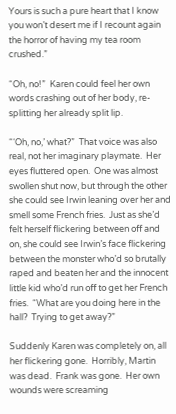Yours is such a pure heart that I know you won’t desert me if I recount again the horror of having my tea room crushed.”

“Oh, no!”  Karen could feel her own words crashing out of her body, re-splitting her already split lip.

“‘Oh, no,’ what?”  That voice was also real, not her imaginary playmate.  Her eyes fluttered open.  One was almost swollen shut now, but through the other she could see Irwin leaning over her and smell some French fries.  Just as she’d felt herself flickering between off and on, she could see Irwin’s face flickering between the monster who’d so brutally raped and beaten her and the innocent little kid who’d run off to get her French fries.  “What are you doing here in the hall?  Trying to get away?”

Suddenly Karen was completely on, all her flickering gone.  Horribly, Martin was dead.  Frank was gone.  Her own wounds were screaming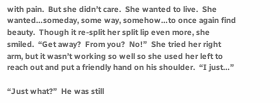with pain.  But she didn’t care.  She wanted to live.  She wanted…someday, some way, somehow…to once again find beauty.  Though it re-split her split lip even more, she smiled.  “Get away?  From you?  No!”  She tried her right arm, but it wasn’t working so well so she used her left to reach out and put a friendly hand on his shoulder.  “I just…”

“Just what?”  He was still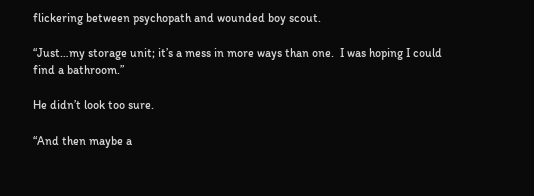flickering between psychopath and wounded boy scout.

“Just…my storage unit; it’s a mess in more ways than one.  I was hoping I could find a bathroom.”

He didn’t look too sure.

“And then maybe a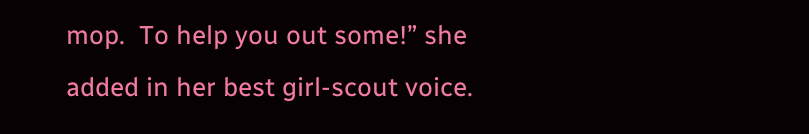mop.  To help you out some!” she added in her best girl-scout voice.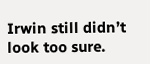Irwin still didn’t look too sure.